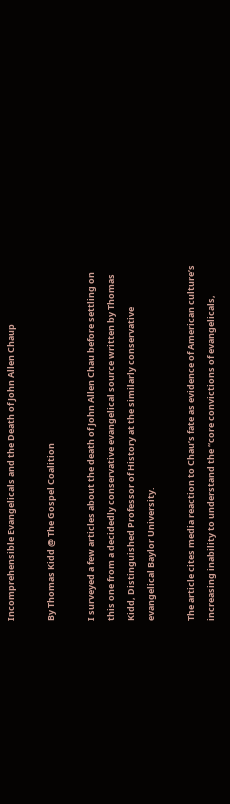Incomprehensible Evangelicals and the Death of John Allen Chaup

By Thomas Kidd @ The Gospel Coalition

I surveyed a few articles about the death of John Allen Chau before settling on this one from a decidedly conservative evangelical source written by Thomas Kidd, Distinguished Professor of History at the similarly conservative evangelical Baylor University.

The article cites media reaction to Chau’s fate as evidence of American culture’s increasing inability to understand the “core convictions of evangelicals,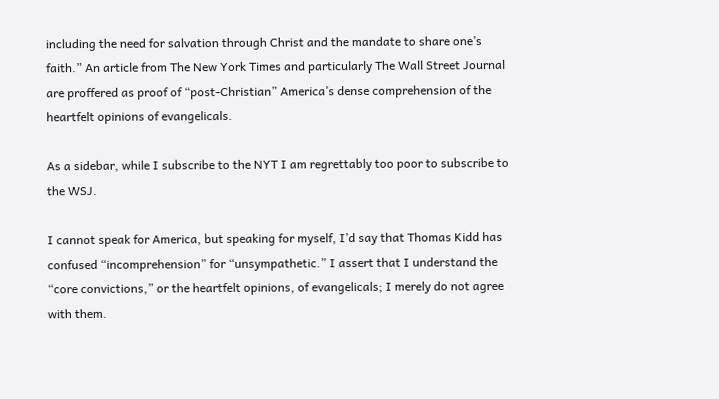including the need for salvation through Christ and the mandate to share one’s faith.” An article from The New York Times and particularly The Wall Street Journal are proffered as proof of “post-Christian” America’s dense comprehension of the heartfelt opinions of evangelicals.

As a sidebar, while I subscribe to the NYT I am regrettably too poor to subscribe to the WSJ.

I cannot speak for America, but speaking for myself, I’d say that Thomas Kidd has confused “incomprehension” for “unsympathetic.” I assert that I understand the “core convictions,” or the heartfelt opinions, of evangelicals; I merely do not agree with them.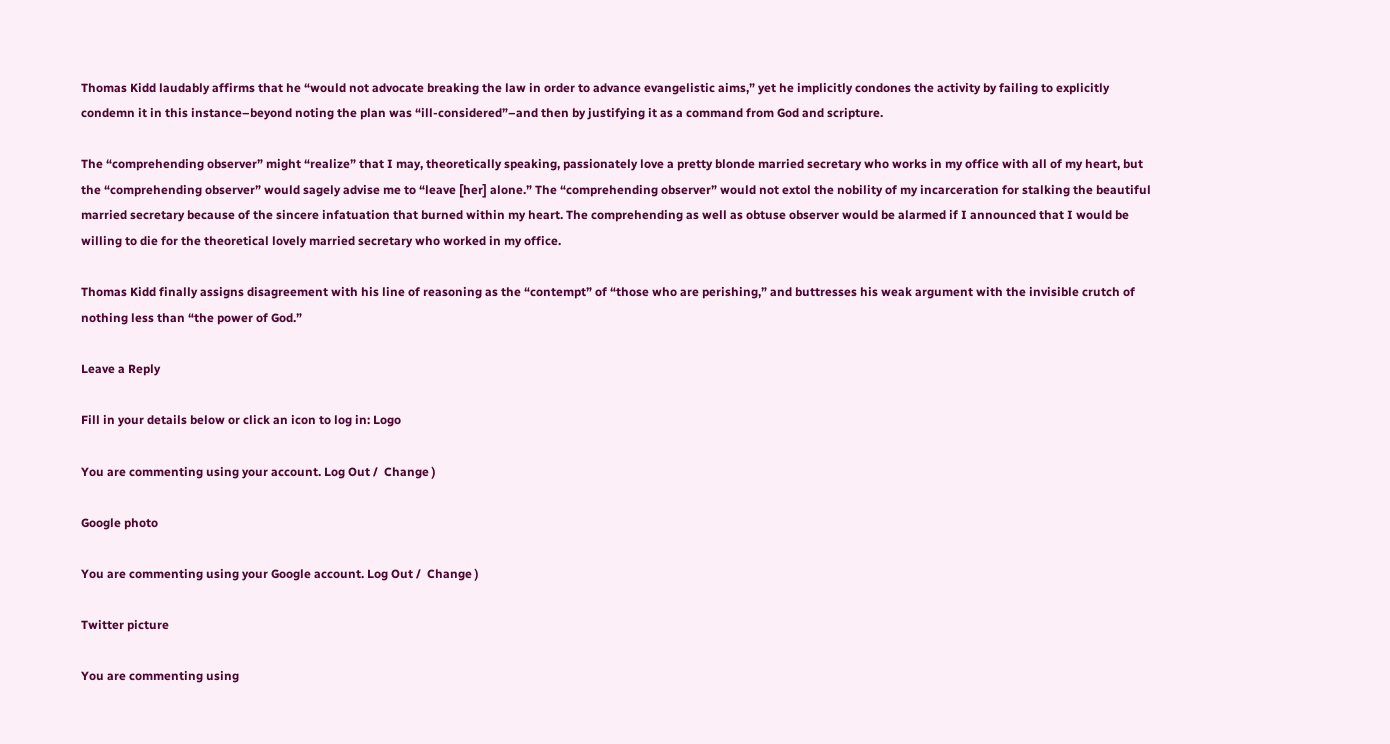Thomas Kidd laudably affirms that he “would not advocate breaking the law in order to advance evangelistic aims,” yet he implicitly condones the activity by failing to explicitly condemn it in this instance–beyond noting the plan was “ill-considered”–and then by justifying it as a command from God and scripture.

The “comprehending observer” might “realize” that I may, theoretically speaking, passionately love a pretty blonde married secretary who works in my office with all of my heart, but the “comprehending observer” would sagely advise me to “leave [her] alone.” The “comprehending observer” would not extol the nobility of my incarceration for stalking the beautiful married secretary because of the sincere infatuation that burned within my heart. The comprehending as well as obtuse observer would be alarmed if I announced that I would be willing to die for the theoretical lovely married secretary who worked in my office.

Thomas Kidd finally assigns disagreement with his line of reasoning as the “contempt” of “those who are perishing,” and buttresses his weak argument with the invisible crutch of nothing less than “the power of God.”

Leave a Reply

Fill in your details below or click an icon to log in: Logo

You are commenting using your account. Log Out /  Change )

Google photo

You are commenting using your Google account. Log Out /  Change )

Twitter picture

You are commenting using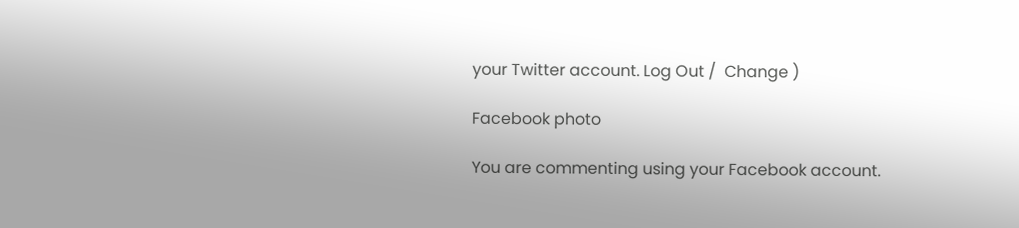your Twitter account. Log Out /  Change )

Facebook photo

You are commenting using your Facebook account.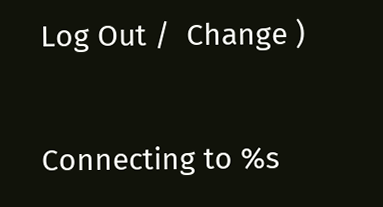Log Out /  Change )

Connecting to %s